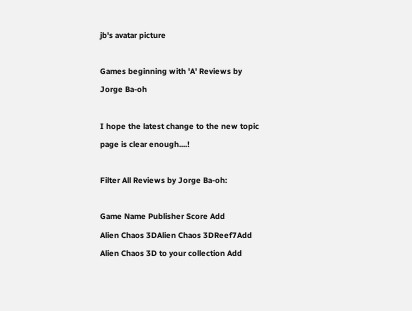jb's avatar picture

Games beginning with 'A' Reviews by Jorge Ba-oh

I hope the latest change to the new topic page is clear enough....!

Filter All Reviews by Jorge Ba-oh:

Game Name Publisher Score Add
Alien Chaos 3DAlien Chaos 3DReef7Add Alien Chaos 3D to your collection Add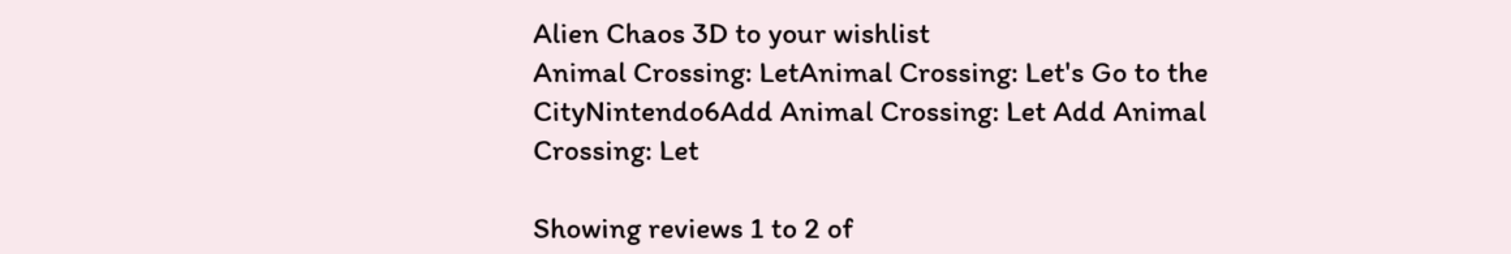Alien Chaos 3D to your wishlist
Animal Crossing: LetAnimal Crossing: Let's Go to the CityNintendo6Add Animal Crossing: Let Add Animal Crossing: Let

Showing reviews 1 to 2 of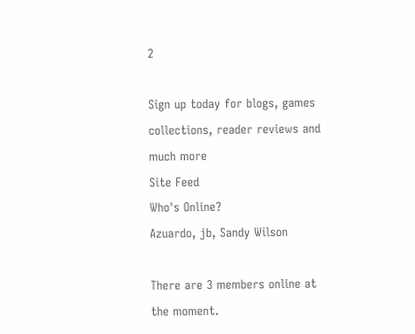2

Sign up today for blogs, games collections, reader reviews and much more
Site Feed
Who's Online?
Azuardo, jb, Sandy Wilson

There are 3 members online at the moment.